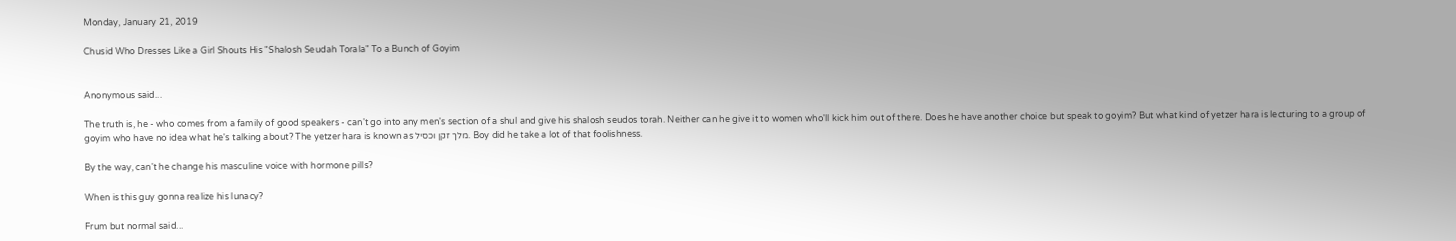Monday, January 21, 2019

Chusid Who Dresses Like a Girl Shouts His "Shalosh Seudah Torala" To a Bunch of Goyim


Anonymous said...

The truth is, he - who comes from a family of good speakers - can't go into any men's section of a shul and give his shalosh seudos torah. Neither can he give it to women who'll kick him out of there. Does he have another choice but speak to goyim? But what kind of yetzer hara is lecturing to a group of goyim who have no idea what he's talking about? The yetzer hara is known as מלך זקן וכסיל. Boy did he take a lot of that foolishness.

By the way, can't he change his masculine voice with hormone pills?

When is this guy gonna realize his lunacy?

Frum but normal said...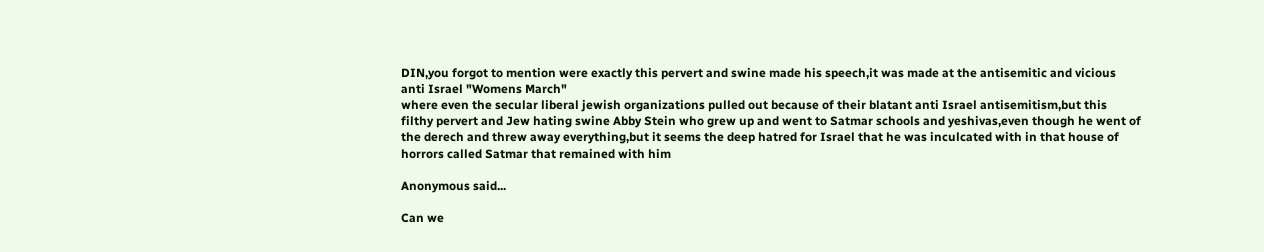DIN,you forgot to mention were exactly this pervert and swine made his speech,it was made at the antisemitic and vicious anti Israel "Womens March"
where even the secular liberal jewish organizations pulled out because of their blatant anti Israel antisemitism,but this filthy pervert and Jew hating swine Abby Stein who grew up and went to Satmar schools and yeshivas,even though he went of the derech and threw away everything,but it seems the deep hatred for Israel that he was inculcated with in that house of horrors called Satmar that remained with him

Anonymous said...

Can we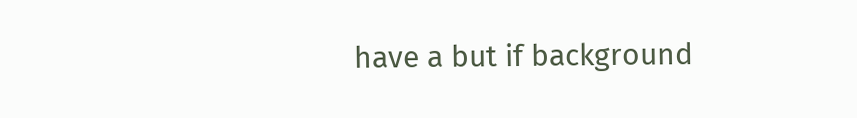have a but if background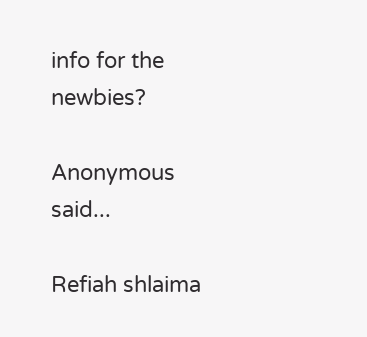info for the newbies?

Anonymous said...

Refiah shlaima